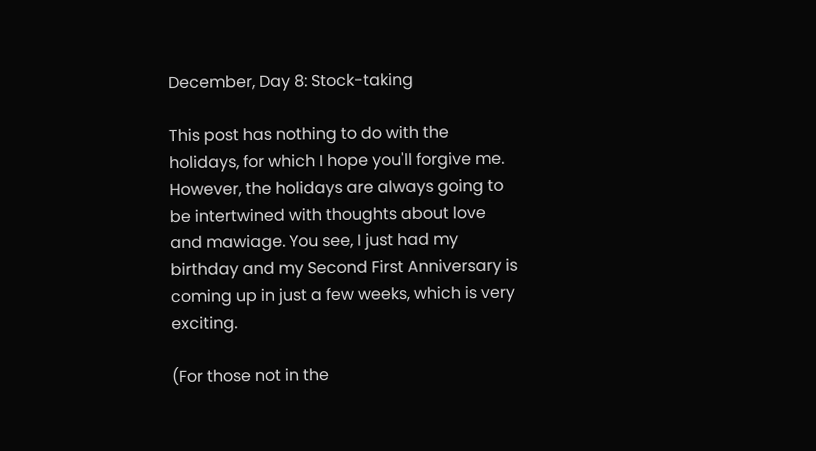December, Day 8: Stock-taking

This post has nothing to do with the holidays, for which I hope you'll forgive me. However, the holidays are always going to be intertwined with thoughts about love and mawiage. You see, I just had my birthday and my Second First Anniversary is coming up in just a few weeks, which is very exciting.

(For those not in the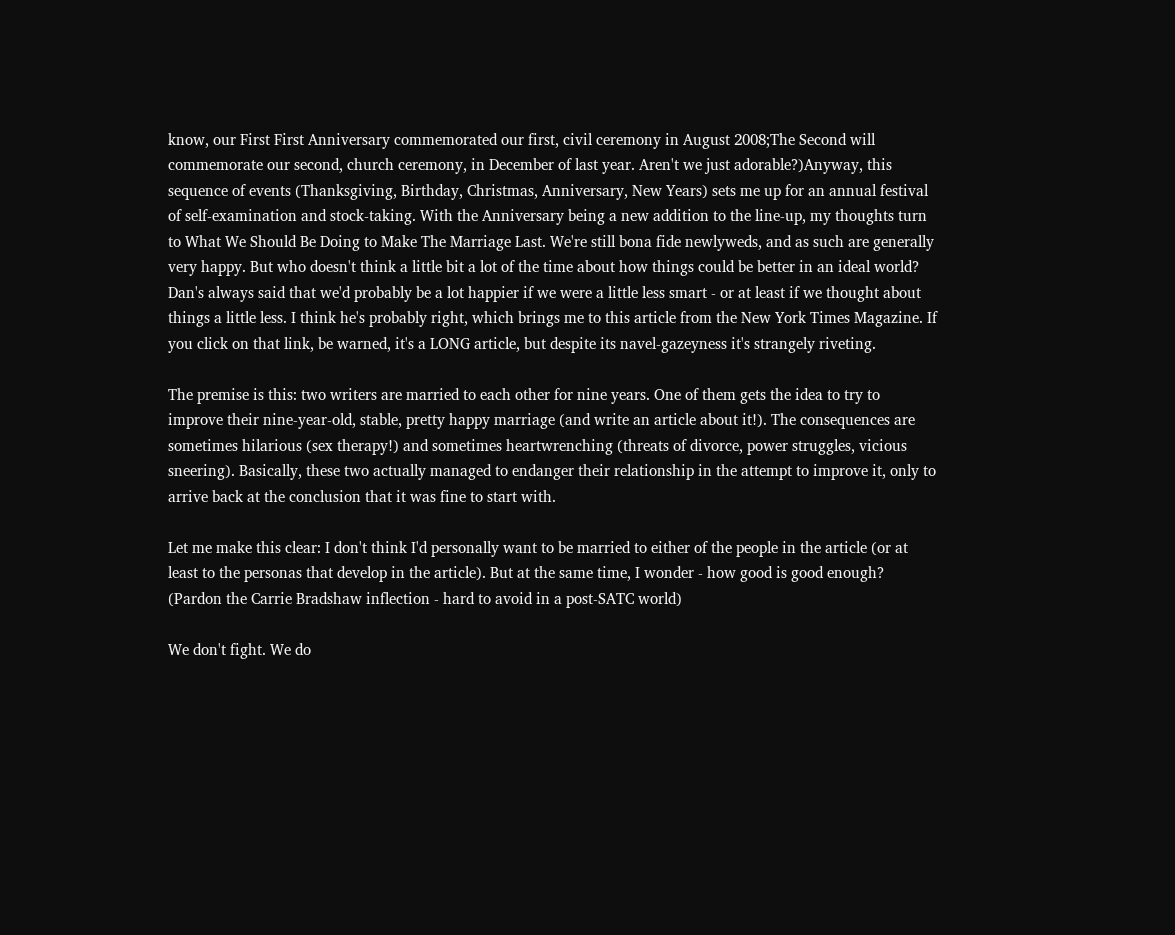know, our First First Anniversary commemorated our first, civil ceremony in August 2008;The Second will commemorate our second, church ceremony, in December of last year. Aren't we just adorable?)Anyway, this sequence of events (Thanksgiving, Birthday, Christmas, Anniversary, New Years) sets me up for an annual festival of self-examination and stock-taking. With the Anniversary being a new addition to the line-up, my thoughts turn to What We Should Be Doing to Make The Marriage Last. We're still bona fide newlyweds, and as such are generally very happy. But who doesn't think a little bit a lot of the time about how things could be better in an ideal world? Dan's always said that we'd probably be a lot happier if we were a little less smart - or at least if we thought about things a little less. I think he's probably right, which brings me to this article from the New York Times Magazine. If you click on that link, be warned, it's a LONG article, but despite its navel-gazeyness it's strangely riveting.

The premise is this: two writers are married to each other for nine years. One of them gets the idea to try to improve their nine-year-old, stable, pretty happy marriage (and write an article about it!). The consequences are sometimes hilarious (sex therapy!) and sometimes heartwrenching (threats of divorce, power struggles, vicious sneering). Basically, these two actually managed to endanger their relationship in the attempt to improve it, only to arrive back at the conclusion that it was fine to start with.

Let me make this clear: I don't think I'd personally want to be married to either of the people in the article (or at least to the personas that develop in the article). But at the same time, I wonder - how good is good enough? (Pardon the Carrie Bradshaw inflection - hard to avoid in a post-SATC world)

We don't fight. We do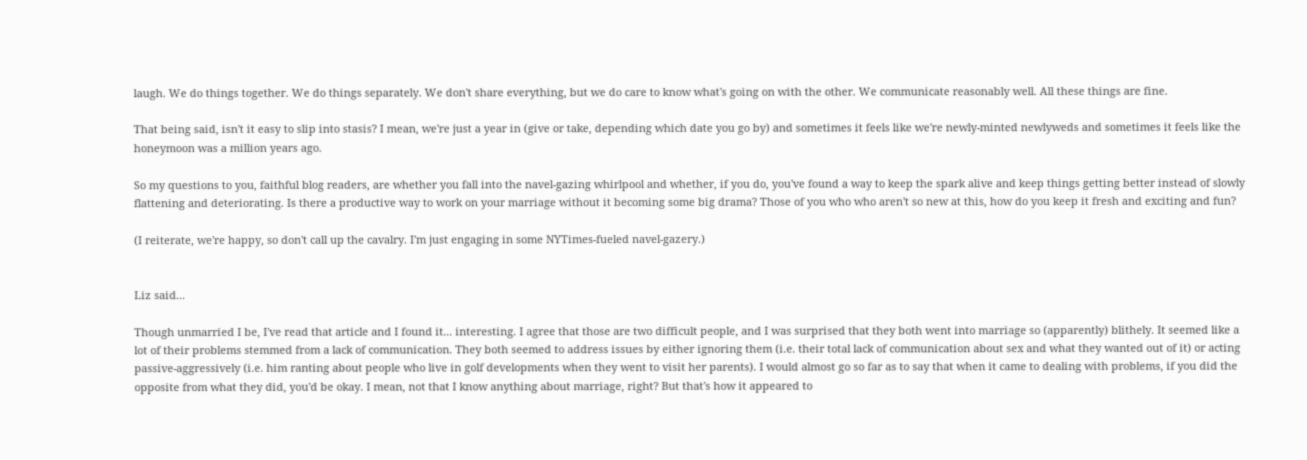laugh. We do things together. We do things separately. We don't share everything, but we do care to know what's going on with the other. We communicate reasonably well. All these things are fine.

That being said, isn't it easy to slip into stasis? I mean, we're just a year in (give or take, depending which date you go by) and sometimes it feels like we're newly-minted newlyweds and sometimes it feels like the honeymoon was a million years ago.

So my questions to you, faithful blog readers, are whether you fall into the navel-gazing whirlpool and whether, if you do, you've found a way to keep the spark alive and keep things getting better instead of slowly flattening and deteriorating. Is there a productive way to work on your marriage without it becoming some big drama? Those of you who who aren't so new at this, how do you keep it fresh and exciting and fun?

(I reiterate, we're happy, so don't call up the cavalry. I'm just engaging in some NYTimes-fueled navel-gazery.)


Liz said...

Though unmarried I be, I've read that article and I found it... interesting. I agree that those are two difficult people, and I was surprised that they both went into marriage so (apparently) blithely. It seemed like a lot of their problems stemmed from a lack of communication. They both seemed to address issues by either ignoring them (i.e. their total lack of communication about sex and what they wanted out of it) or acting passive-aggressively (i.e. him ranting about people who live in golf developments when they went to visit her parents). I would almost go so far as to say that when it came to dealing with problems, if you did the opposite from what they did, you'd be okay. I mean, not that I know anything about marriage, right? But that's how it appeared to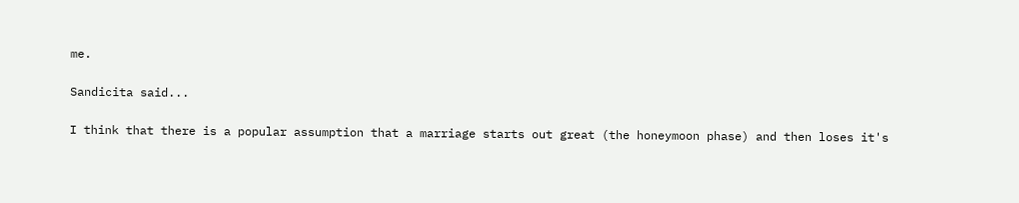me.

Sandicita said...

I think that there is a popular assumption that a marriage starts out great (the honeymoon phase) and then loses it's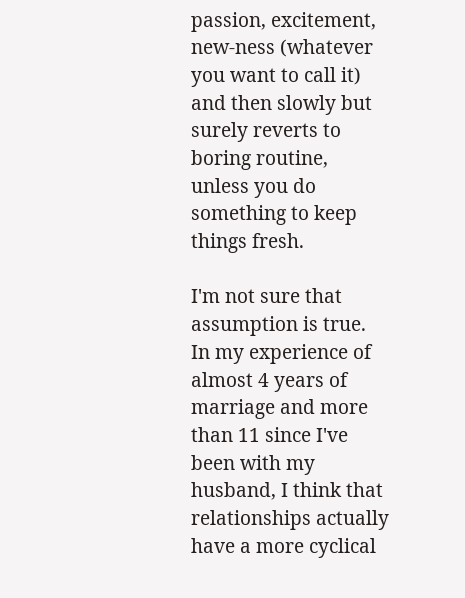passion, excitement, new-ness (whatever you want to call it) and then slowly but surely reverts to boring routine, unless you do something to keep things fresh.

I'm not sure that assumption is true. In my experience of almost 4 years of marriage and more than 11 since I've been with my husband, I think that relationships actually have a more cyclical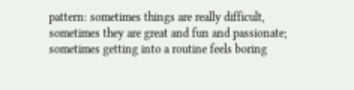pattern: sometimes things are really difficult, sometimes they are great and fun and passionate; sometimes getting into a routine feels boring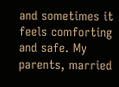and sometimes it feels comforting and safe. My parents, married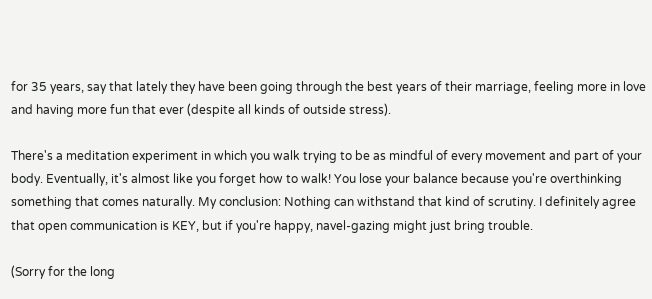for 35 years, say that lately they have been going through the best years of their marriage, feeling more in love and having more fun that ever (despite all kinds of outside stress).

There's a meditation experiment in which you walk trying to be as mindful of every movement and part of your body. Eventually, it's almost like you forget how to walk! You lose your balance because you're overthinking something that comes naturally. My conclusion: Nothing can withstand that kind of scrutiny. I definitely agree that open communication is KEY, but if you're happy, navel-gazing might just bring trouble.

(Sorry for the long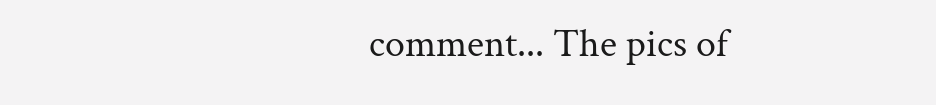comment... The pics of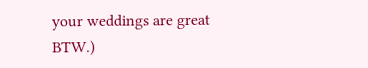your weddings are great BTW.)